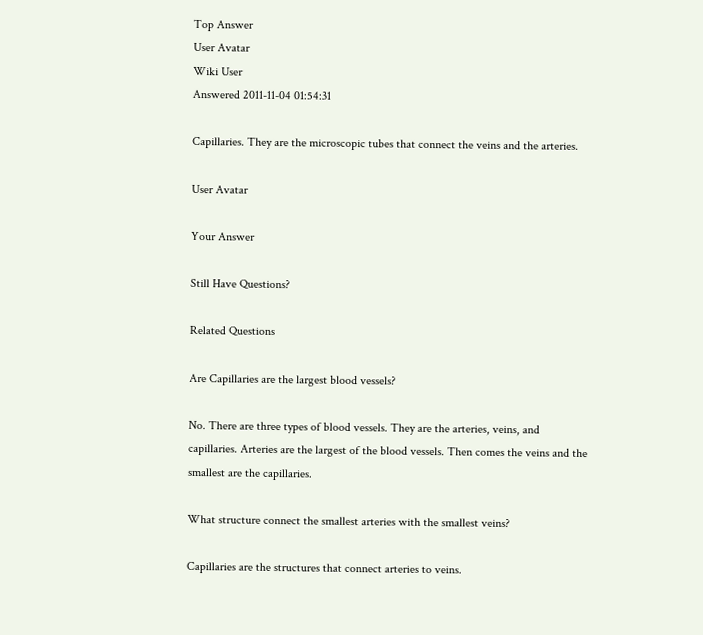Top Answer
User Avatar
Wiki User
Answered 2011-11-04 01:54:31

Capillaries. They are the microscopic tubes that connect the veins and the arteries.

User Avatar

Your Answer

Still Have Questions?

Related Questions

Are Capillaries are the largest blood vessels?

No. There are three types of blood vessels. They are the arteries, veins, and capillaries. Arteries are the largest of the blood vessels. Then comes the veins and the smallest are the capillaries.

What structure connect the smallest arteries with the smallest veins?

Capillaries are the structures that connect arteries to veins.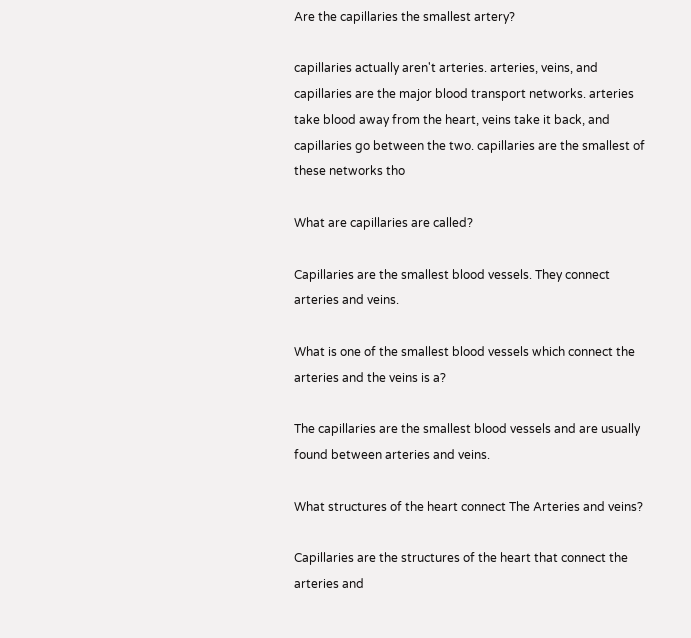Are the capillaries the smallest artery?

capillaries actually aren't arteries. arteries, veins, and capillaries are the major blood transport networks. arteries take blood away from the heart, veins take it back, and capillaries go between the two. capillaries are the smallest of these networks tho

What are capillaries are called?

Capillaries are the smallest blood vessels. They connect arteries and veins.

What is one of the smallest blood vessels which connect the arteries and the veins is a?

The capillaries are the smallest blood vessels and are usually found between arteries and veins.

What structures of the heart connect The Arteries and veins?

Capillaries are the structures of the heart that connect the arteries and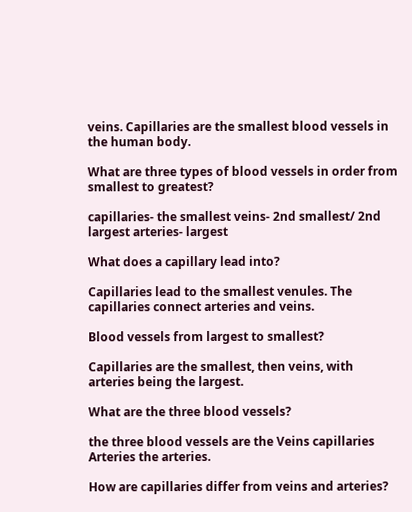veins. Capillaries are the smallest blood vessels in the human body.

What are three types of blood vessels in order from smallest to greatest?

capillaries- the smallest veins- 2nd smallest/ 2nd largest arteries- largest

What does a capillary lead into?

Capillaries lead to the smallest venules. The capillaries connect arteries and veins.

Blood vessels from largest to smallest?

Capillaries are the smallest, then veins, with arteries being the largest.

What are the three blood vessels?

the three blood vessels are the Veins capillaries Arteries the arteries.

How are capillaries differ from veins and arteries?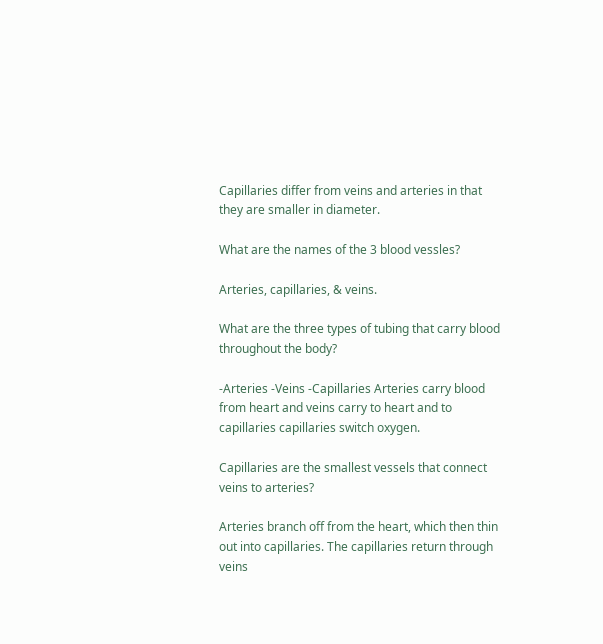Capillaries differ from veins and arteries in that they are smaller in diameter.

What are the names of the 3 blood vessles?

Arteries, capillaries, & veins.

What are the three types of tubing that carry blood throughout the body?

-Arteries -Veins -Capillaries Arteries carry blood from heart and veins carry to heart and to capillaries capillaries switch oxygen.

Capillaries are the smallest vessels that connect veins to arteries?

Arteries branch off from the heart, which then thin out into capillaries. The capillaries return through veins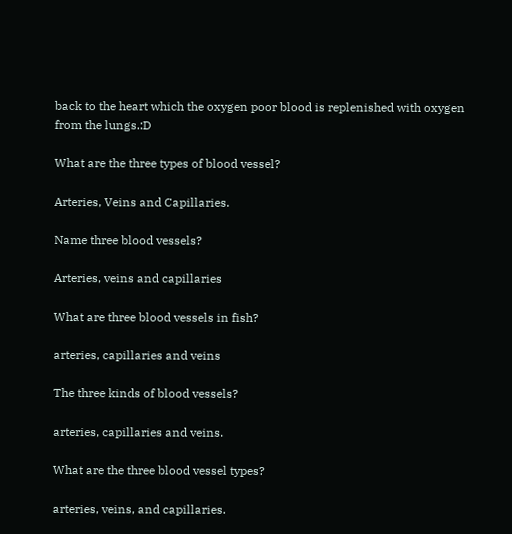back to the heart which the oxygen poor blood is replenished with oxygen from the lungs.:D

What are the three types of blood vessel?

Arteries, Veins and Capillaries.

Name three blood vessels?

Arteries, veins and capillaries

What are three blood vessels in fish?

arteries, capillaries and veins

The three kinds of blood vessels?

arteries, capillaries and veins.

What are the three blood vessel types?

arteries, veins, and capillaries.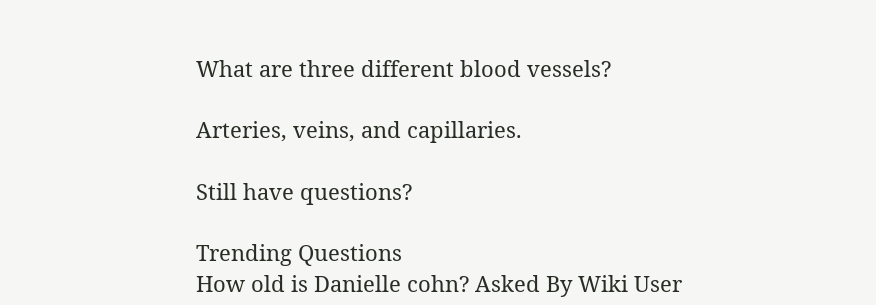What are three different blood vessels?

Arteries, veins, and capillaries.

Still have questions?

Trending Questions
How old is Danielle cohn? Asked By Wiki User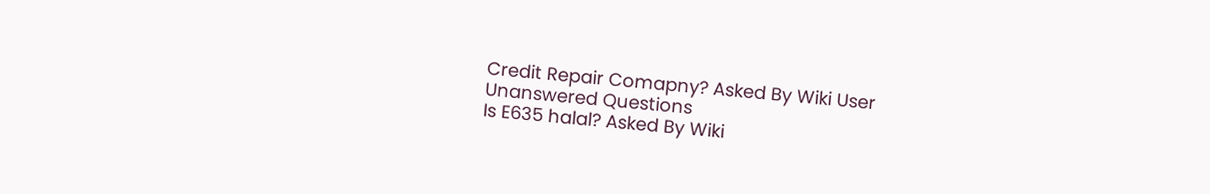Credit Repair Comapny? Asked By Wiki User
Unanswered Questions
Is E635 halal? Asked By Wiki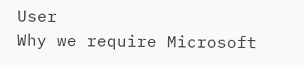User
Why we require Microsoft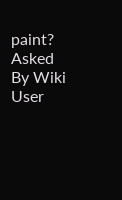paint? Asked By Wiki User